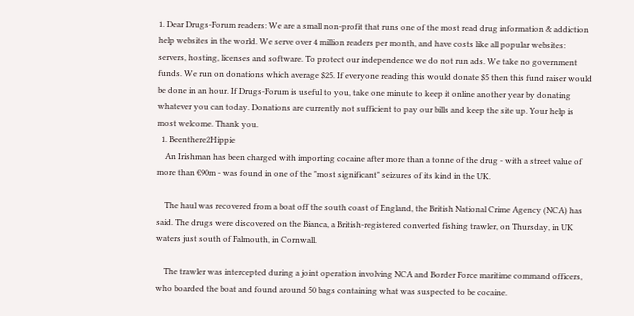1. Dear Drugs-Forum readers: We are a small non-profit that runs one of the most read drug information & addiction help websites in the world. We serve over 4 million readers per month, and have costs like all popular websites: servers, hosting, licenses and software. To protect our independence we do not run ads. We take no government funds. We run on donations which average $25. If everyone reading this would donate $5 then this fund raiser would be done in an hour. If Drugs-Forum is useful to you, take one minute to keep it online another year by donating whatever you can today. Donations are currently not sufficient to pay our bills and keep the site up. Your help is most welcome. Thank you.
  1. Beenthere2Hippie
    An Irishman has been charged with importing cocaine after more than a tonne of the drug - with a street value of more than €90m - was found in one of the "most significant" seizures of its kind in the UK.

    The haul was recovered from a boat off the south coast of England, the British National Crime Agency (NCA) has said. The drugs were discovered on the Bianca, a British-registered converted fishing trawler, on Thursday, in UK waters just south of Falmouth, in Cornwall.

    The trawler was intercepted during a joint operation involving NCA and Border Force maritime command officers, who boarded the boat and found around 50 bags containing what was suspected to be cocaine.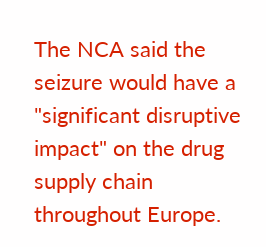The NCA said the seizure would have a "significant disruptive impact" on the drug supply chain throughout Europe.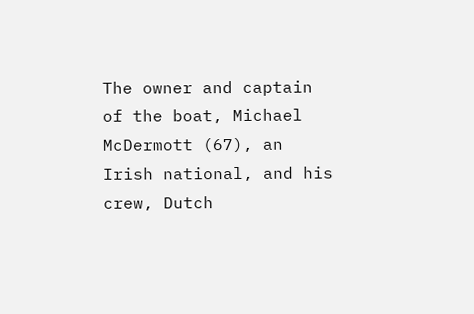The owner and captain of the boat, Michael McDermott (67), an Irish national, and his crew, Dutch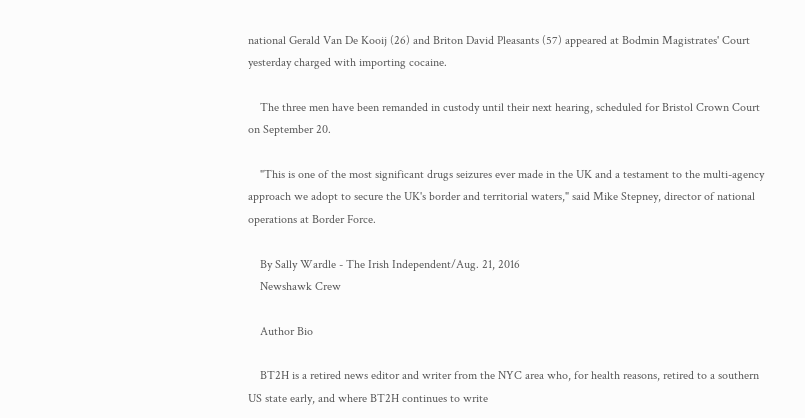national Gerald Van De Kooij (26) and Briton David Pleasants (57) appeared at Bodmin Magistrates' Court yesterday charged with importing cocaine.

    The three men have been remanded in custody until their next hearing, scheduled for Bristol Crown Court on September 20.

    "This is one of the most significant drugs seizures ever made in the UK and a testament to the multi-agency approach we adopt to secure the UK's border and territorial waters," said Mike Stepney, director of national operations at Border Force.

    By Sally Wardle - The Irish Independent/Aug. 21, 2016
    Newshawk Crew

    Author Bio

    BT2H is a retired news editor and writer from the NYC area who, for health reasons, retired to a southern US state early, and where BT2H continues to write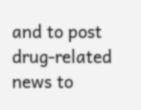and to post drug-related news to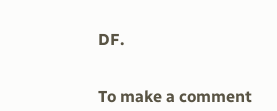DF.


To make a comment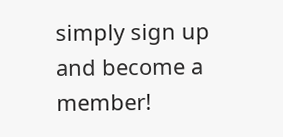simply sign up and become a member!